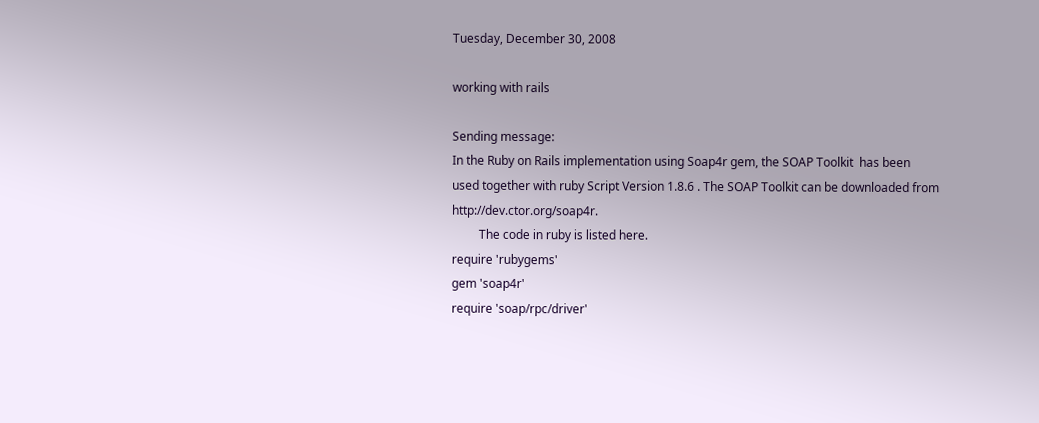Tuesday, December 30, 2008

working with rails

Sending message:
In the Ruby on Rails implementation using Soap4r gem, the SOAP Toolkit  has been
used together with ruby Script Version 1.8.6 . The SOAP Toolkit can be downloaded from http://dev.ctor.org/soap4r.
         The code in ruby is listed here.
require 'rubygems'
gem 'soap4r'
require 'soap/rpc/driver'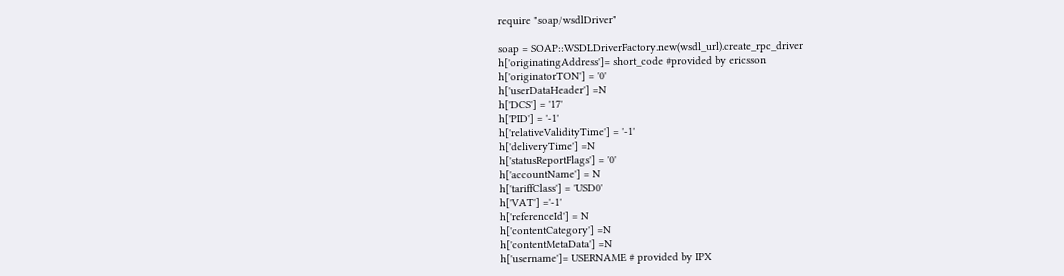require "soap/wsdlDriver"

soap = SOAP::WSDLDriverFactory.new(wsdl_url).create_rpc_driver
h['originatingAddress']= short_code #provided by ericsson
h['originatorTON'] = '0'
h['userDataHeader'] =N
h['DCS'] = '17'
h['PID'] = '-1'
h['relativeValidityTime'] = '-1'
h['deliveryTime'] =N
h['statusReportFlags'] = '0'
h['accountName'] = N
h['tariffClass'] = 'USD0'
h['VAT'] ='-1'
h['referenceId'] = N
h['contentCategory'] =N
h['contentMetaData'] =N
h['username']= USERNAME # provided by IPX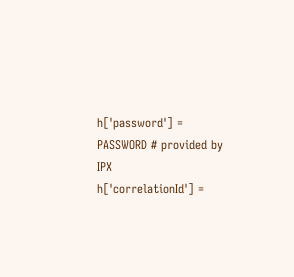h['password'] = PASSWORD # provided by IPX
h['correlationId'] =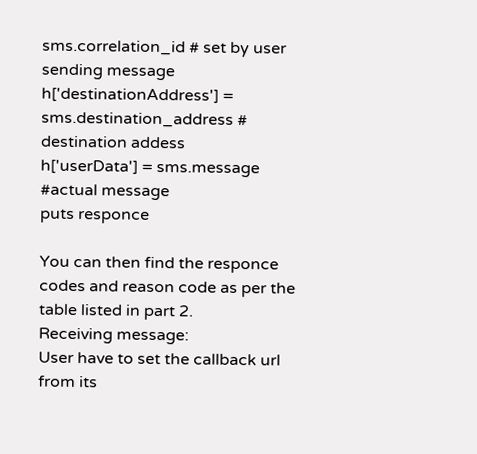sms.correlation_id # set by user sending message
h['destinationAddress'] = sms.destination_address # destination addess
h['userData'] = sms.message #actual message
puts responce

You can then find the responce codes and reason code as per the table listed in part 2.
Receiving message:
User have to set the callback url from its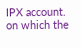IPX account. on which the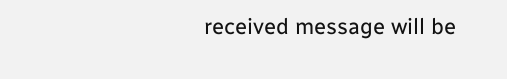received message will be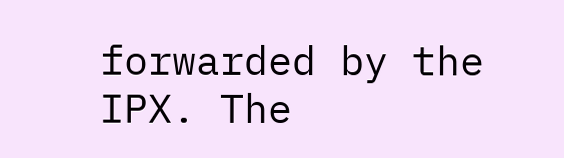forwarded by the IPX. The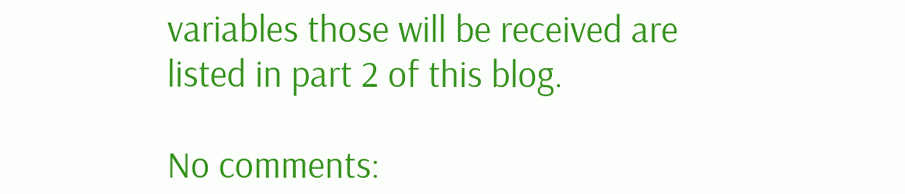variables those will be received are listed in part 2 of this blog.

No comments: